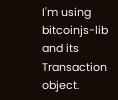I'm using bitcoinjs-lib and its Transaction object.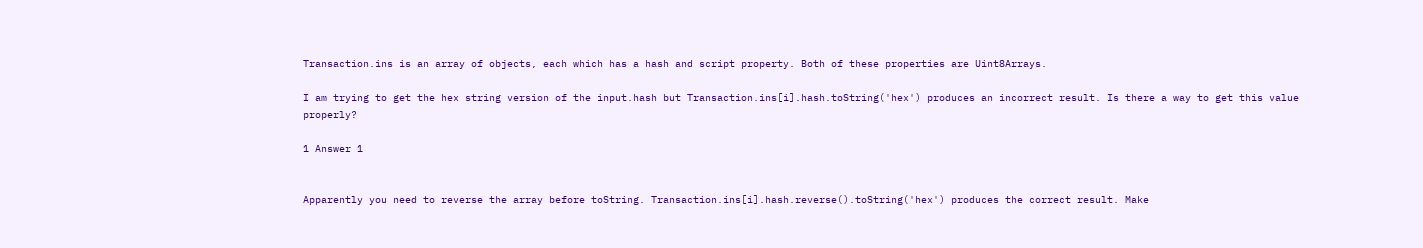Transaction.ins is an array of objects, each which has a hash and script property. Both of these properties are Uint8Arrays.

I am trying to get the hex string version of the input.hash but Transaction.ins[i].hash.toString('hex') produces an incorrect result. Is there a way to get this value properly?

1 Answer 1


Apparently you need to reverse the array before toString. Transaction.ins[i].hash.reverse().toString('hex') produces the correct result. Make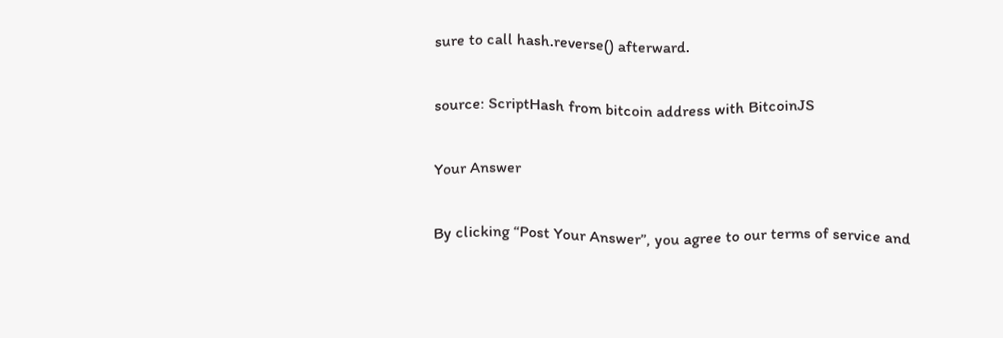sure to call hash.reverse() afterward.

source: ScriptHash from bitcoin address with BitcoinJS

Your Answer

By clicking “Post Your Answer”, you agree to our terms of service and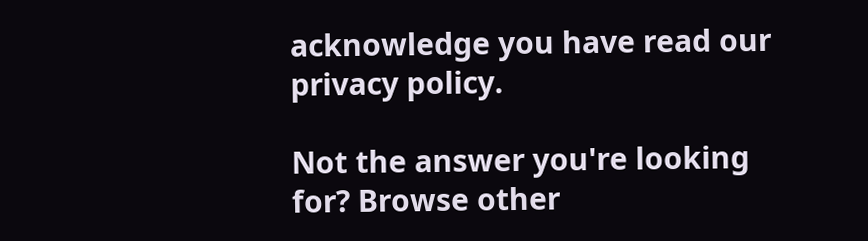acknowledge you have read our privacy policy.

Not the answer you're looking for? Browse other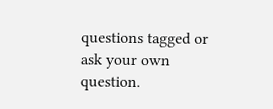questions tagged or ask your own question.